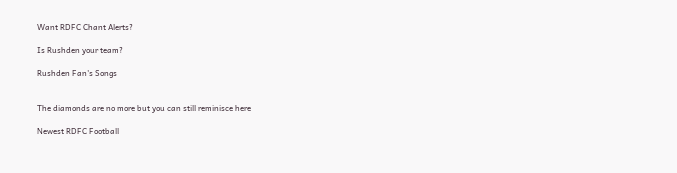Want RDFC Chant Alerts?

Is Rushden your team?

Rushden Fan's Songs


The diamonds are no more but you can still reminisce here

Newest RDFC Football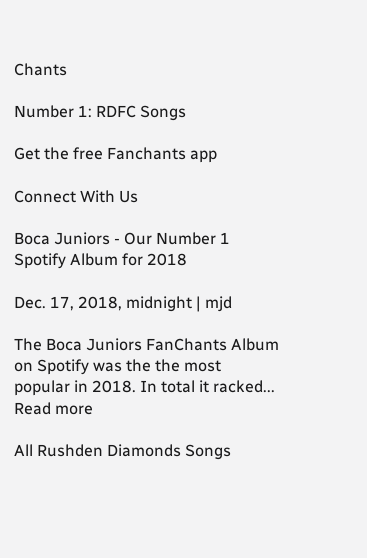Chants

Number 1: RDFC Songs

Get the free Fanchants app

Connect With Us

Boca Juniors - Our Number 1 Spotify Album for 2018

Dec. 17, 2018, midnight | mjd

The Boca Juniors FanChants Album on Spotify was the the most popular in 2018. In total it racked... Read more

All Rushden Diamonds Songs